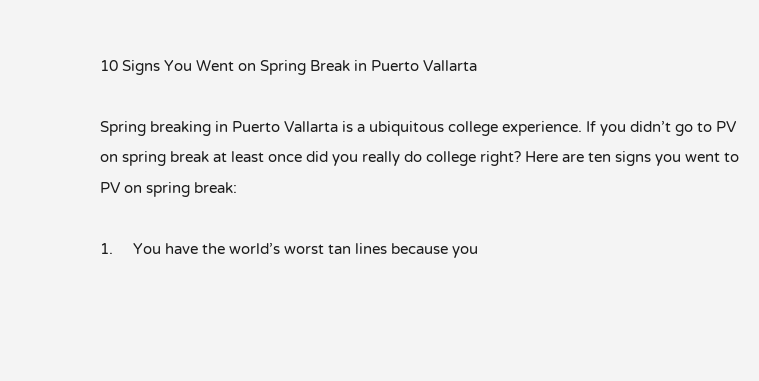10 Signs You Went on Spring Break in Puerto Vallarta

Spring breaking in Puerto Vallarta is a ubiquitous college experience. If you didn’t go to PV on spring break at least once did you really do college right? Here are ten signs you went to PV on spring break:

1.     You have the world’s worst tan lines because you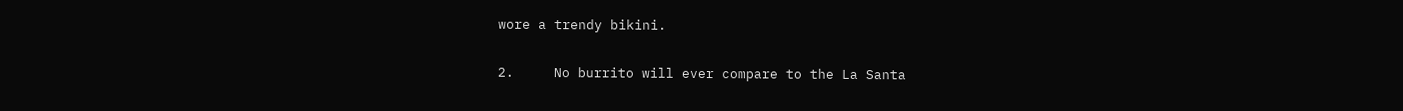wore a trendy bikini.

2.     No burrito will ever compare to the La Santa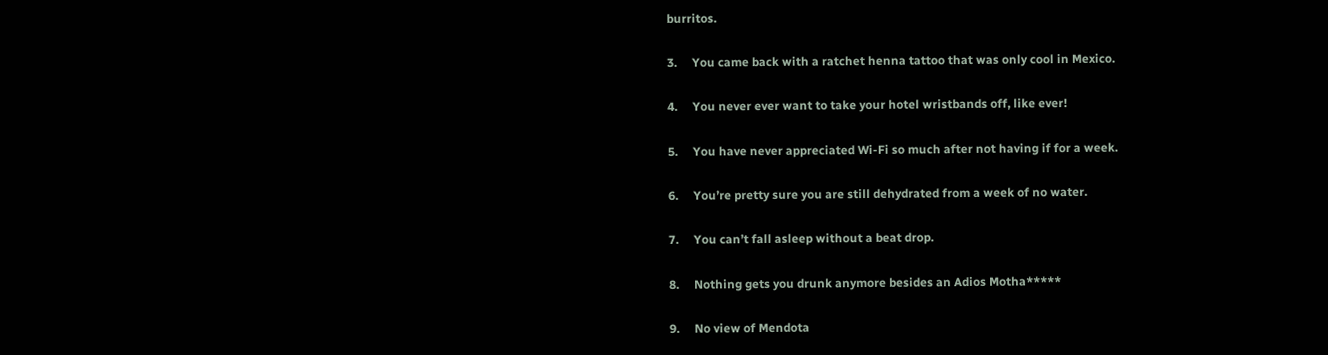burritos.

3.     You came back with a ratchet henna tattoo that was only cool in Mexico.

4.     You never ever want to take your hotel wristbands off, like ever!

5.     You have never appreciated Wi-Fi so much after not having if for a week.

6.     You’re pretty sure you are still dehydrated from a week of no water.

7.     You can’t fall asleep without a beat drop.

8.     Nothing gets you drunk anymore besides an Adios Motha*****

9.     No view of Mendota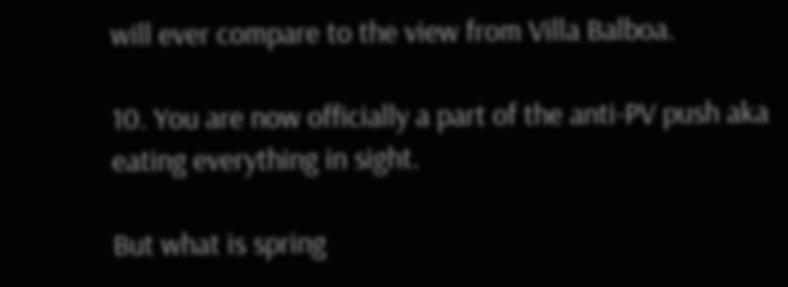will ever compare to the view from Villa Balboa.

10. You are now officially a part of the anti-PV push aka eating everything in sight.

But what is spring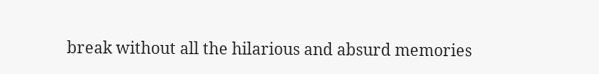break without all the hilarious and absurd memories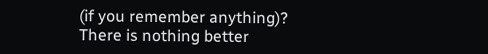(if you remember anything)? There is nothing better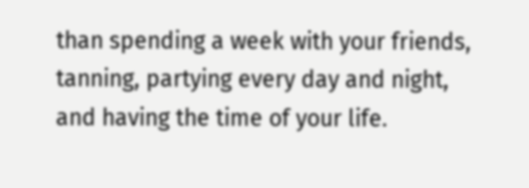than spending a week with your friends, tanning, partying every day and night, and having the time of your life.